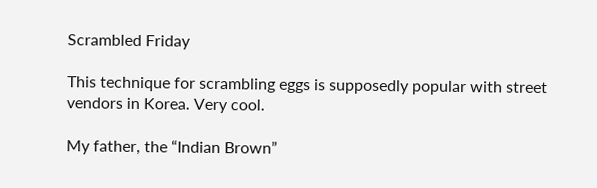Scrambled Friday

This technique for scrambling eggs is supposedly popular with street vendors in Korea. Very cool.

My father, the “Indian Brown”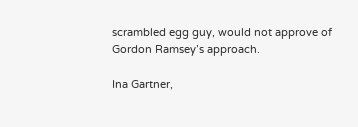scrambled egg guy, would not approve of Gordon Ramsey’s approach.

Ina Gartner,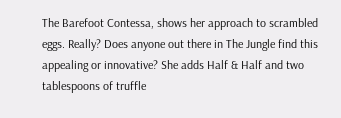The Barefoot Contessa, shows her approach to scrambled eggs. Really? Does anyone out there in The Jungle find this appealing or innovative? She adds Half & Half and two tablespoons of truffle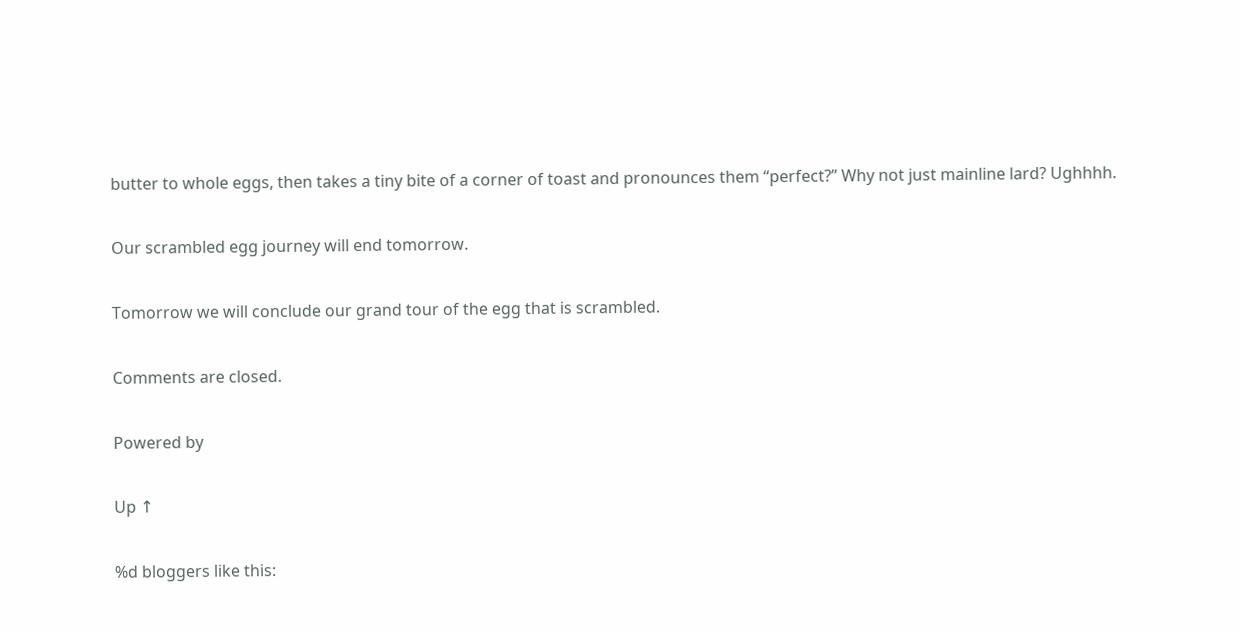butter to whole eggs, then takes a tiny bite of a corner of toast and pronounces them “perfect?” Why not just mainline lard? Ughhhh.

Our scrambled egg journey will end tomorrow.

Tomorrow we will conclude our grand tour of the egg that is scrambled.

Comments are closed.

Powered by

Up ↑

%d bloggers like this: